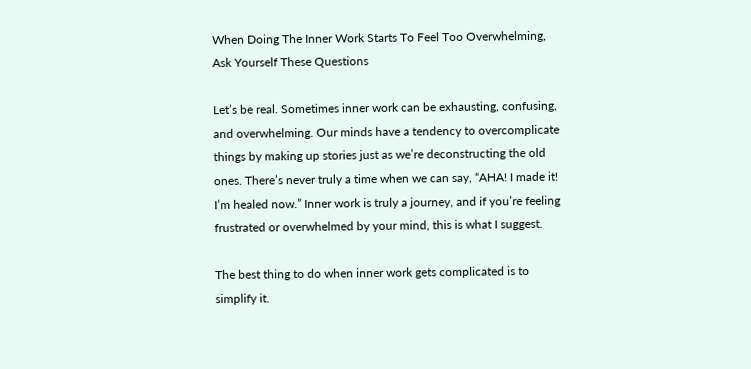When Doing The Inner Work Starts To Feel Too Overwhelming, Ask Yourself These Questions

Let’s be real. Sometimes inner work can be exhausting, confusing, and overwhelming. Our minds have a tendency to overcomplicate things by making up stories just as we’re deconstructing the old ones. There’s never truly a time when we can say, “AHA! I made it! I’m healed now.” Inner work is truly a journey, and if you’re feeling frustrated or overwhelmed by your mind, this is what I suggest.

The best thing to do when inner work gets complicated is to simplify it.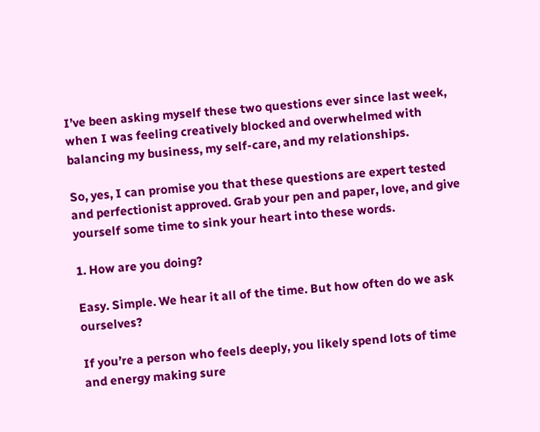I’ve been asking myself these two questions ever since last week, when I was feeling creatively blocked and overwhelmed with balancing my business, my self-care, and my relationships.

So, yes, I can promise you that these questions are expert tested and perfectionist approved. Grab your pen and paper, love, and give yourself some time to sink your heart into these words.

1. How are you doing?

Easy. Simple. We hear it all of the time. But how often do we ask ourselves?

If you’re a person who feels deeply, you likely spend lots of time and energy making sure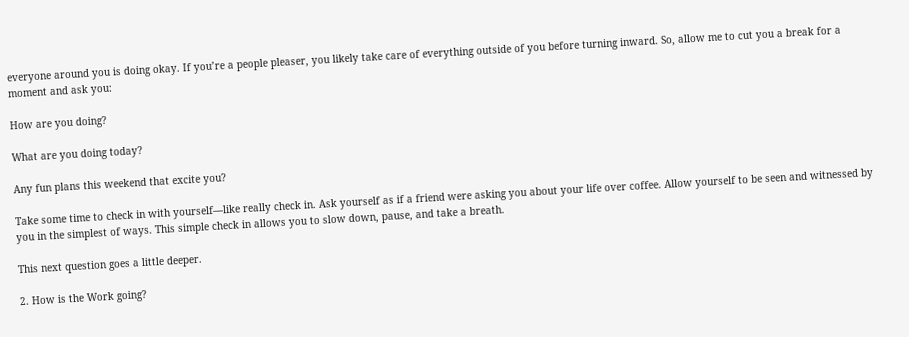everyone around you is doing okay. If you’re a people pleaser, you likely take care of everything outside of you before turning inward. So, allow me to cut you a break for a moment and ask you:

How are you doing?

What are you doing today?

Any fun plans this weekend that excite you?

Take some time to check in with yourself—like really check in. Ask yourself as if a friend were asking you about your life over coffee. Allow yourself to be seen and witnessed by you in the simplest of ways. This simple check in allows you to slow down, pause, and take a breath.

This next question goes a little deeper.

2. How is the Work going?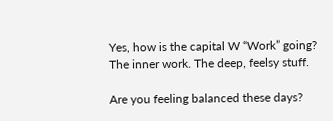Yes, how is the capital W “Work” going? The inner work. The deep, feelsy stuff.

Are you feeling balanced these days?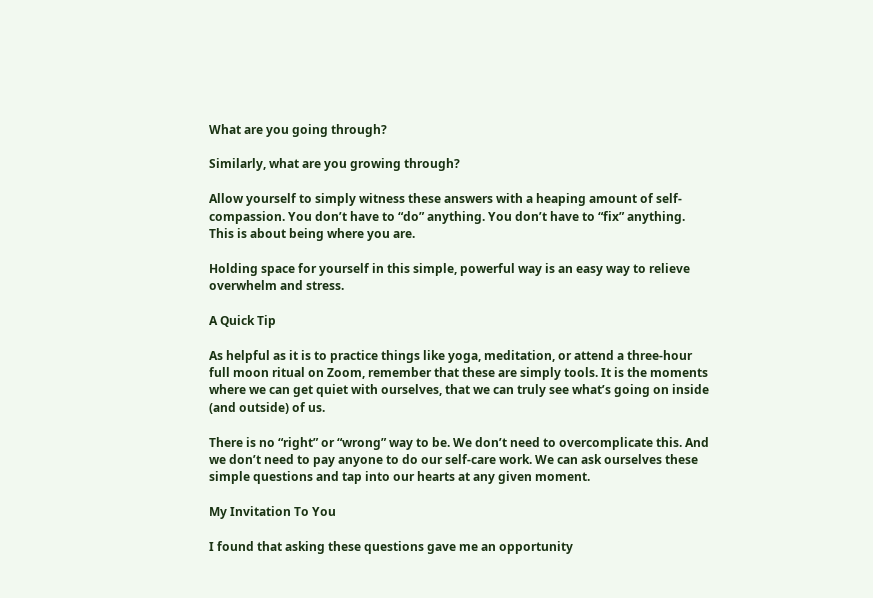What are you going through?

Similarly, what are you growing through?

Allow yourself to simply witness these answers with a heaping amount of self-compassion. You don’t have to “do” anything. You don’t have to “fix” anything. This is about being where you are.

Holding space for yourself in this simple, powerful way is an easy way to relieve overwhelm and stress.

A Quick Tip

As helpful as it is to practice things like yoga, meditation, or attend a three-hour full moon ritual on Zoom, remember that these are simply tools. It is the moments where we can get quiet with ourselves, that we can truly see what’s going on inside (and outside) of us.

There is no “right” or “wrong” way to be. We don’t need to overcomplicate this. And we don’t need to pay anyone to do our self-care work. We can ask ourselves these simple questions and tap into our hearts at any given moment.

My Invitation To You

I found that asking these questions gave me an opportunity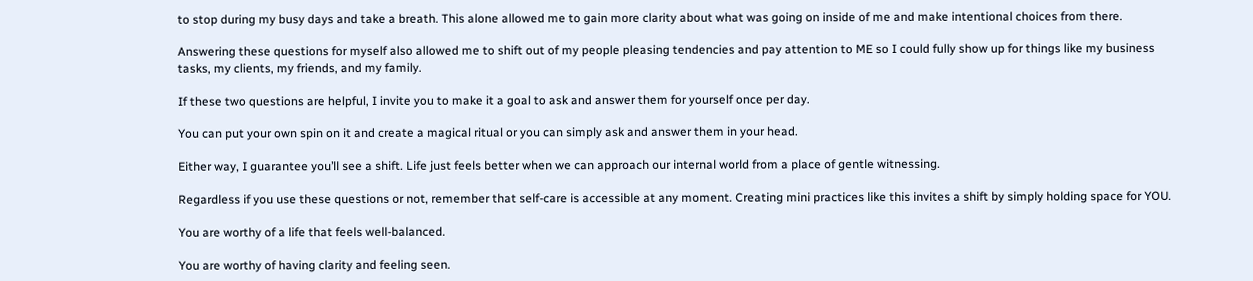to stop during my busy days and take a breath. This alone allowed me to gain more clarity about what was going on inside of me and make intentional choices from there.

Answering these questions for myself also allowed me to shift out of my people pleasing tendencies and pay attention to ME so I could fully show up for things like my business tasks, my clients, my friends, and my family.

If these two questions are helpful, I invite you to make it a goal to ask and answer them for yourself once per day.

You can put your own spin on it and create a magical ritual or you can simply ask and answer them in your head.

Either way, I guarantee you’ll see a shift. Life just feels better when we can approach our internal world from a place of gentle witnessing.

Regardless if you use these questions or not, remember that self-care is accessible at any moment. Creating mini practices like this invites a shift by simply holding space for YOU.

You are worthy of a life that feels well-balanced.

You are worthy of having clarity and feeling seen.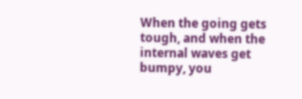When the going gets tough, and when the internal waves get bumpy, you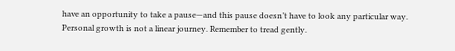have an opportunity to take a pause—and this pause doesn’t have to look any particular way. Personal growth is not a linear journey. Remember to tread gently.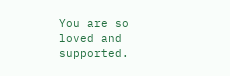You are so loved and supported.